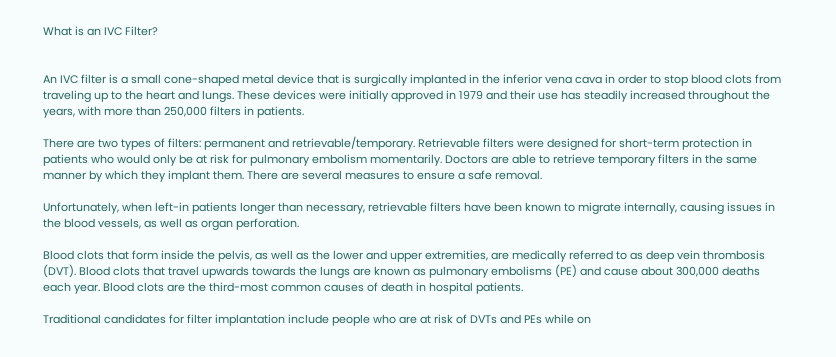What is an IVC Filter?


An IVC filter is a small cone-shaped metal device that is surgically implanted in the inferior vena cava in order to stop blood clots from traveling up to the heart and lungs. These devices were initially approved in 1979 and their use has steadily increased throughout the years, with more than 250,000 filters in patients.

There are two types of filters: permanent and retrievable/temporary. Retrievable filters were designed for short-term protection in patients who would only be at risk for pulmonary embolism momentarily. Doctors are able to retrieve temporary filters in the same manner by which they implant them. There are several measures to ensure a safe removal.

Unfortunately, when left-in patients longer than necessary, retrievable filters have been known to migrate internally, causing issues in the blood vessels, as well as organ perforation.

Blood clots that form inside the pelvis, as well as the lower and upper extremities, are medically referred to as deep vein thrombosis (DVT). Blood clots that travel upwards towards the lungs are known as pulmonary embolisms (PE) and cause about 300,000 deaths each year. Blood clots are the third-most common causes of death in hospital patients.

Traditional candidates for filter implantation include people who are at risk of DVTs and PEs while on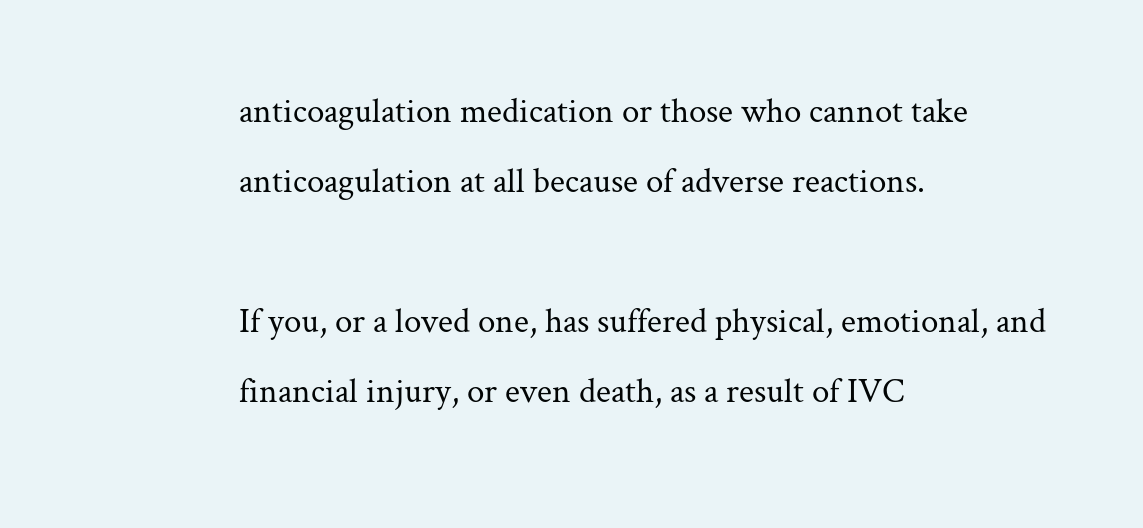anticoagulation medication or those who cannot take anticoagulation at all because of adverse reactions.

If you, or a loved one, has suffered physical, emotional, and financial injury, or even death, as a result of IVC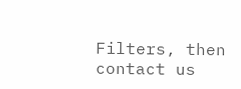Filters, then contact us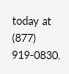today at (877) 919-0830.